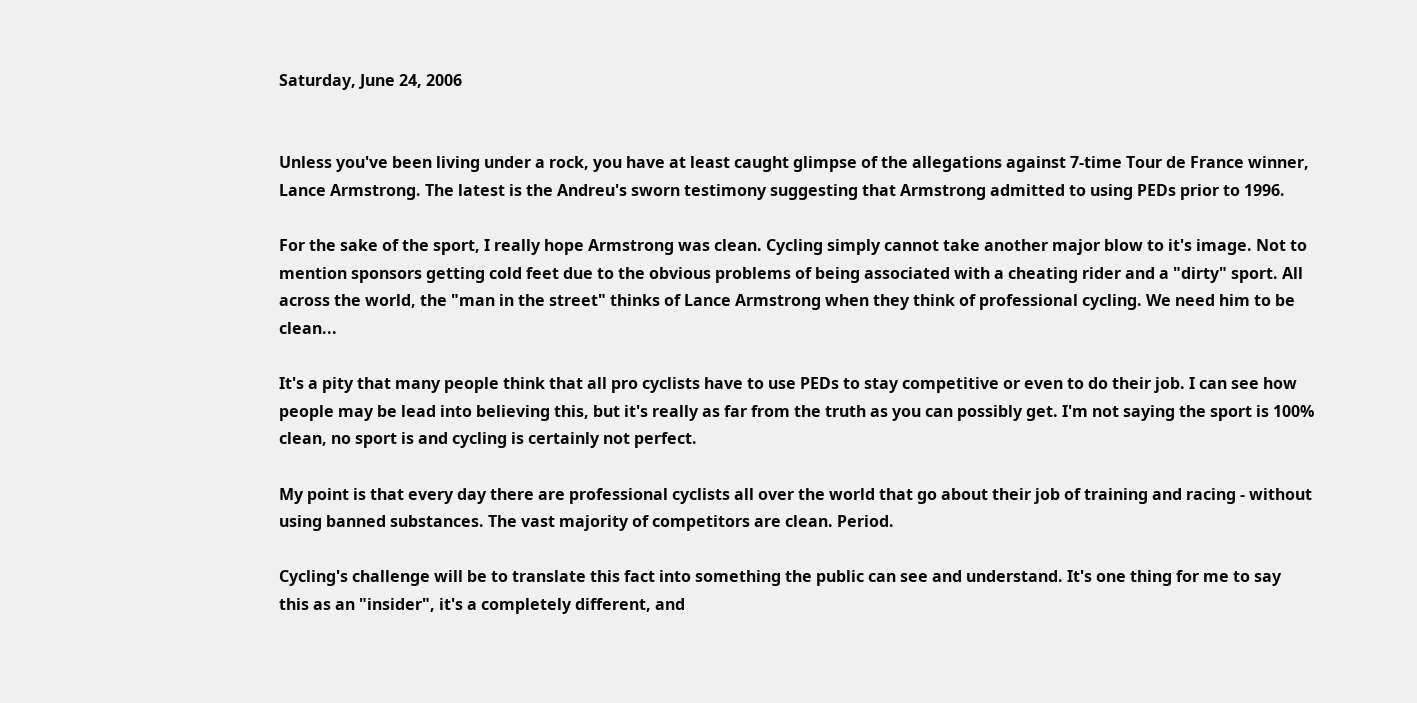Saturday, June 24, 2006


Unless you've been living under a rock, you have at least caught glimpse of the allegations against 7-time Tour de France winner, Lance Armstrong. The latest is the Andreu's sworn testimony suggesting that Armstrong admitted to using PEDs prior to 1996.

For the sake of the sport, I really hope Armstrong was clean. Cycling simply cannot take another major blow to it's image. Not to mention sponsors getting cold feet due to the obvious problems of being associated with a cheating rider and a "dirty" sport. All across the world, the "man in the street" thinks of Lance Armstrong when they think of professional cycling. We need him to be clean...

It's a pity that many people think that all pro cyclists have to use PEDs to stay competitive or even to do their job. I can see how people may be lead into believing this, but it's really as far from the truth as you can possibly get. I'm not saying the sport is 100% clean, no sport is and cycling is certainly not perfect.

My point is that every day there are professional cyclists all over the world that go about their job of training and racing - without using banned substances. The vast majority of competitors are clean. Period.

Cycling's challenge will be to translate this fact into something the public can see and understand. It's one thing for me to say this as an "insider", it's a completely different, and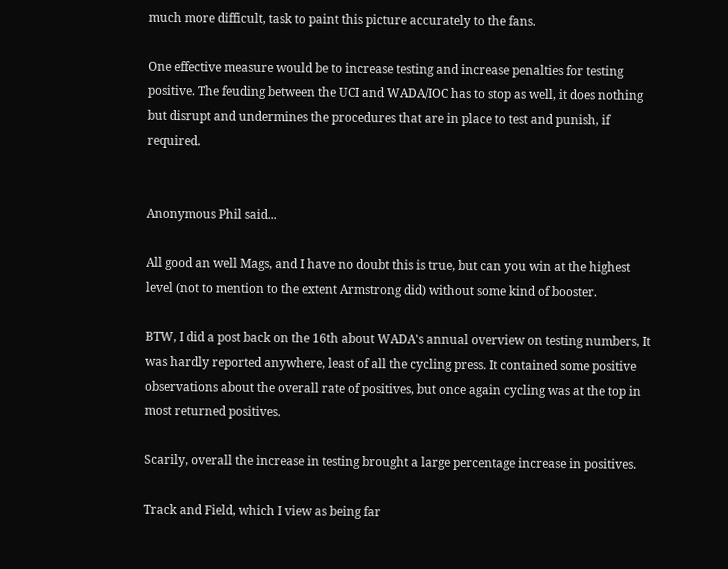much more difficult, task to paint this picture accurately to the fans.

One effective measure would be to increase testing and increase penalties for testing positive. The feuding between the UCI and WADA/IOC has to stop as well, it does nothing but disrupt and undermines the procedures that are in place to test and punish, if required.


Anonymous Phil said...

All good an well Mags, and I have no doubt this is true, but can you win at the highest level (not to mention to the extent Armstrong did) without some kind of booster.

BTW, I did a post back on the 16th about WADA's annual overview on testing numbers, It was hardly reported anywhere, least of all the cycling press. It contained some positive observations about the overall rate of positives, but once again cycling was at the top in most returned positives.

Scarily, overall the increase in testing brought a large percentage increase in positives.

Track and Field, which I view as being far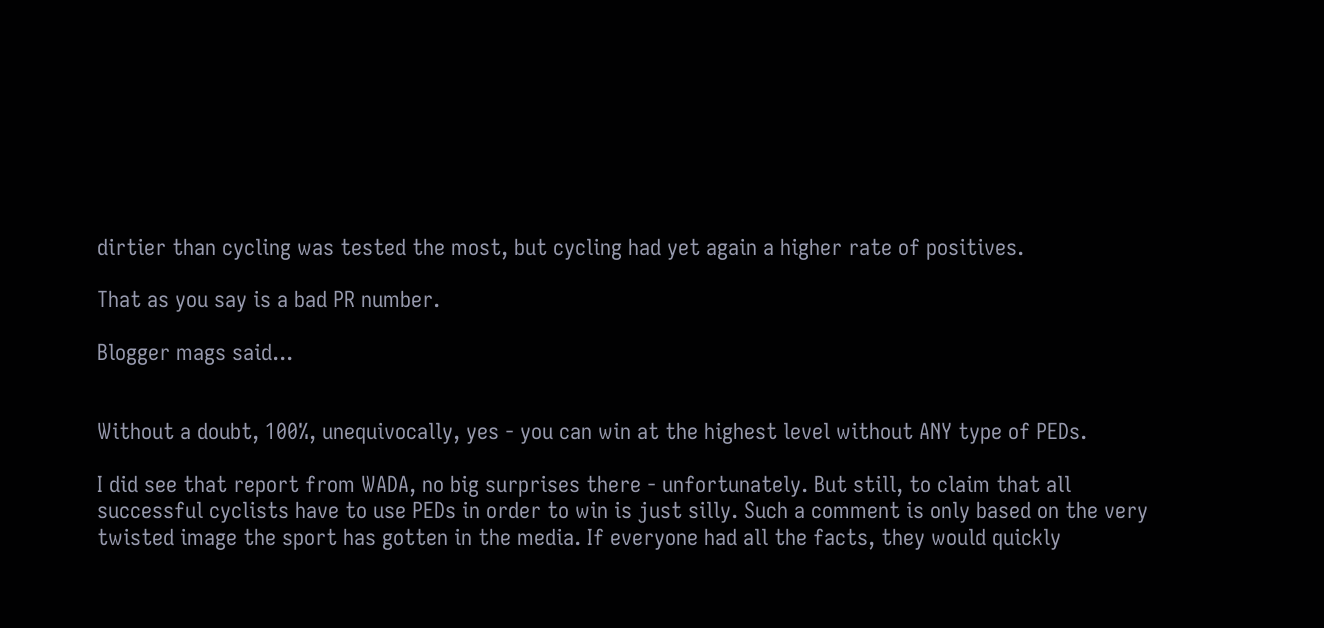dirtier than cycling was tested the most, but cycling had yet again a higher rate of positives.

That as you say is a bad PR number.

Blogger mags said...


Without a doubt, 100%, unequivocally, yes - you can win at the highest level without ANY type of PEDs.

I did see that report from WADA, no big surprises there - unfortunately. But still, to claim that all successful cyclists have to use PEDs in order to win is just silly. Such a comment is only based on the very twisted image the sport has gotten in the media. If everyone had all the facts, they would quickly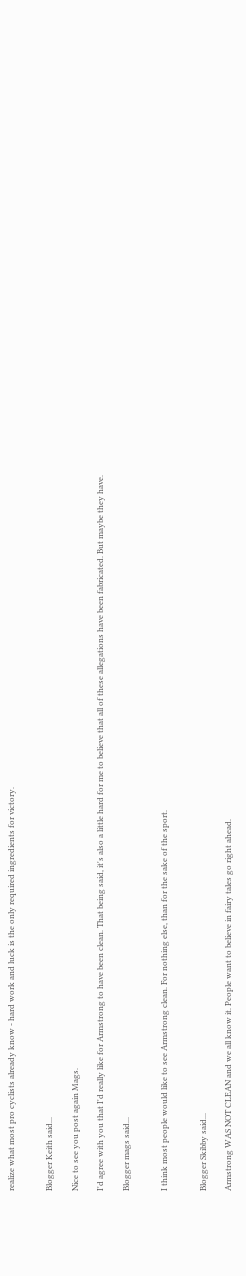realize what most pro cyclists already know - hard work and luck is the only required ingredients for victory.


Blogger Keith said...

Nice to see you post again Mags.

I'd agree with you that I'd really like for Armstrong to have been clean. That being said, it's also a little hard for me to believe that all of these allegations have been fabricated. But maybe they have.

Blogger mags said...


I think most people would like to see Armstrong clean. For nothing else, than for the sake of the sport.


Blogger Skibby said...

Armstrong WAS NOT CLEAN and we all know it. People want to believe in fairy tales go right ahead.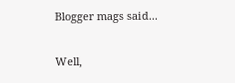Blogger mags said...


Well,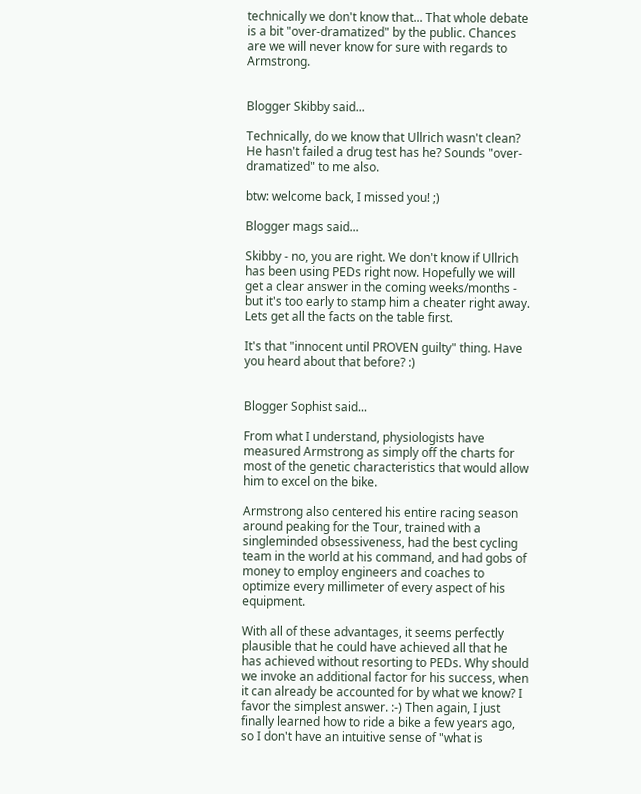technically we don't know that... That whole debate is a bit "over-dramatized" by the public. Chances are we will never know for sure with regards to Armstrong.


Blogger Skibby said...

Technically, do we know that Ullrich wasn't clean? He hasn't failed a drug test has he? Sounds "over-dramatized" to me also.

btw: welcome back, I missed you! ;)

Blogger mags said...

Skibby - no, you are right. We don't know if Ullrich has been using PEDs right now. Hopefully we will get a clear answer in the coming weeks/months - but it's too early to stamp him a cheater right away. Lets get all the facts on the table first.

It's that "innocent until PROVEN guilty" thing. Have you heard about that before? :)


Blogger Sophist said...

From what I understand, physiologists have measured Armstrong as simply off the charts for most of the genetic characteristics that would allow him to excel on the bike.

Armstrong also centered his entire racing season around peaking for the Tour, trained with a singleminded obsessiveness, had the best cycling team in the world at his command, and had gobs of money to employ engineers and coaches to optimize every millimeter of every aspect of his equipment.

With all of these advantages, it seems perfectly plausible that he could have achieved all that he has achieved without resorting to PEDs. Why should we invoke an additional factor for his success, when it can already be accounted for by what we know? I favor the simplest answer. :-) Then again, I just finally learned how to ride a bike a few years ago, so I don't have an intuitive sense of "what is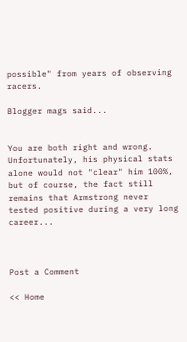possible" from years of observing racers.

Blogger mags said...


You are both right and wrong. Unfortunately, his physical stats alone would not "clear" him 100%, but of course, the fact still remains that Armstrong never tested positive during a very long career...



Post a Comment

<< Home